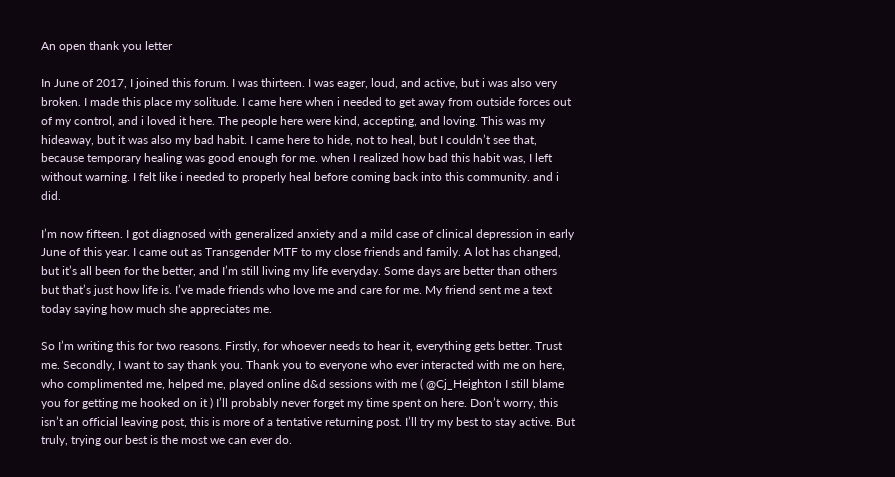An open thank you letter

In June of 2017, I joined this forum. I was thirteen. I was eager, loud, and active, but i was also very broken. I made this place my solitude. I came here when i needed to get away from outside forces out of my control, and i loved it here. The people here were kind, accepting, and loving. This was my hideaway, but it was also my bad habit. I came here to hide, not to heal, but I couldn’t see that, because temporary healing was good enough for me. when I realized how bad this habit was, I left without warning. I felt like i needed to properly heal before coming back into this community. and i did.

I’m now fifteen. I got diagnosed with generalized anxiety and a mild case of clinical depression in early June of this year. I came out as Transgender MTF to my close friends and family. A lot has changed, but it’s all been for the better, and I’m still living my life everyday. Some days are better than others but that’s just how life is. I’ve made friends who love me and care for me. My friend sent me a text today saying how much she appreciates me.

So I’m writing this for two reasons. Firstly, for whoever needs to hear it, everything gets better. Trust me. Secondly, I want to say thank you. Thank you to everyone who ever interacted with me on here, who complimented me, helped me, played online d&d sessions with me ( @Cj_Heighton I still blame you for getting me hooked on it ) I’ll probably never forget my time spent on here. Don’t worry, this isn’t an official leaving post, this is more of a tentative returning post. I’ll try my best to stay active. But truly, trying our best is the most we can ever do.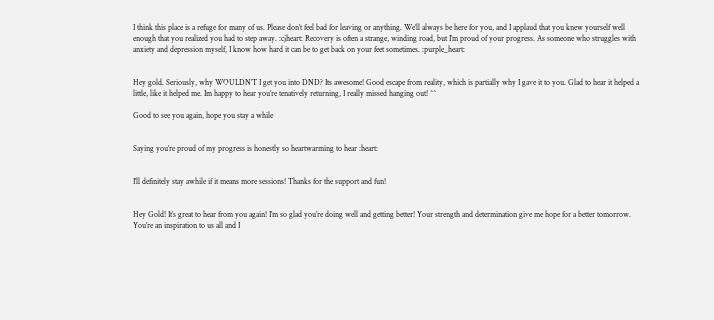I think this place is a refuge for many of us. Please don’t feel bad for leaving or anything. We’ll always be here for you, and I applaud that you knew yourself well enough that you realized you had to step away. :cjheart: Recovery is often a strange, winding road, but I’m proud of your progress. As someone who struggles with anxiety and depression myself, I know how hard it can be to get back on your feet sometimes. :purple_heart:


Hey gold. Seriously, why WOULDN’T I get you into DND? Its awesome! Good escape from reality, which is partially why I gave it to you. Glad to hear it helped a little, like it helped me. Im happy to hear you’re tenatively returning, I really missed hanging out! ^^

Good to see you again, hope you stay a while


Saying you’re proud of my progress is honestly so heartwarming to hear :heart:


I’ll definitely stay awhile if it means more sessions! Thanks for the support and fun!


Hey Gold! It’s great to hear from you again! I’m so glad you’re doing well and getting better! Your strength and determination give me hope for a better tomorrow. You’re an inspiration to us all and I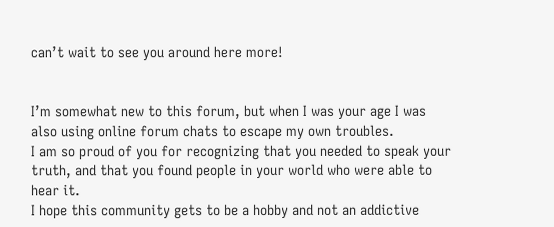can’t wait to see you around here more!


I’m somewhat new to this forum, but when I was your age I was also using online forum chats to escape my own troubles.
I am so proud of you for recognizing that you needed to speak your truth, and that you found people in your world who were able to hear it.
I hope this community gets to be a hobby and not an addictive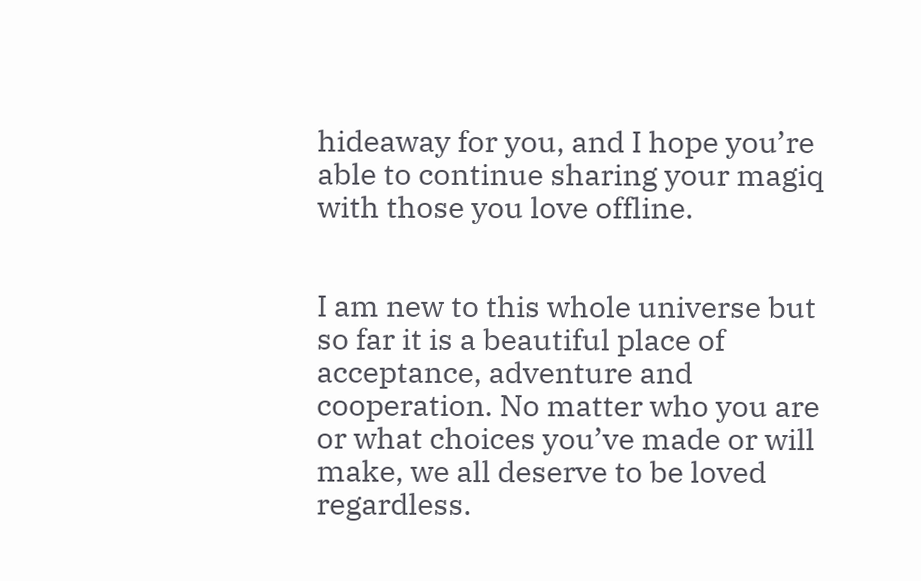hideaway for you, and I hope you’re able to continue sharing your magiq with those you love offline.


I am new to this whole universe but so far it is a beautiful place of acceptance, adventure and cooperation. No matter who you are or what choices you’ve made or will make, we all deserve to be loved regardless.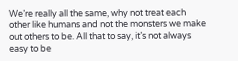We’re really all the same, why not treat each other like humans and not the monsters we make out others to be. All that to say, it’s not always easy to be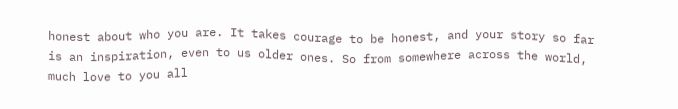honest about who you are. It takes courage to be honest, and your story so far is an inspiration, even to us older ones. So from somewhere across the world, much love to you all